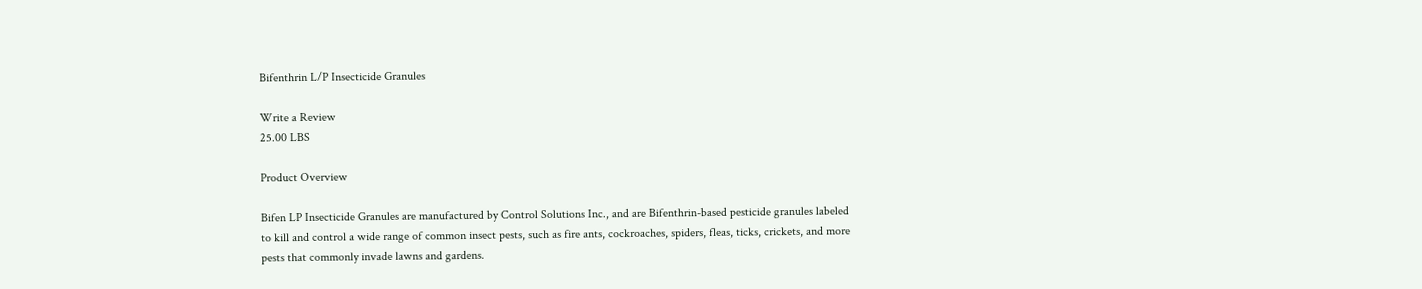Bifenthrin L/P Insecticide Granules

Write a Review
25.00 LBS

Product Overview

Bifen LP Insecticide Granules are manufactured by Control Solutions Inc., and are Bifenthrin-based pesticide granules labeled to kill and control a wide range of common insect pests, such as fire ants, cockroaches, spiders, fleas, ticks, crickets, and more pests that commonly invade lawns and gardens.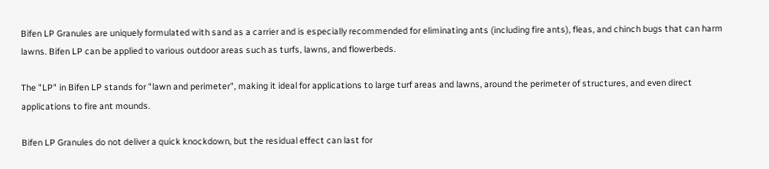Bifen LP Granules are uniquely formulated with sand as a carrier and is especially recommended for eliminating ants (including fire ants), fleas, and chinch bugs that can harm lawns. Bifen LP can be applied to various outdoor areas such as turfs, lawns, and flowerbeds.

The "LP" in Bifen LP stands for "lawn and perimeter", making it ideal for applications to large turf areas and lawns, around the perimeter of structures, and even direct applications to fire ant mounds.

Bifen LP Granules do not deliver a quick knockdown, but the residual effect can last for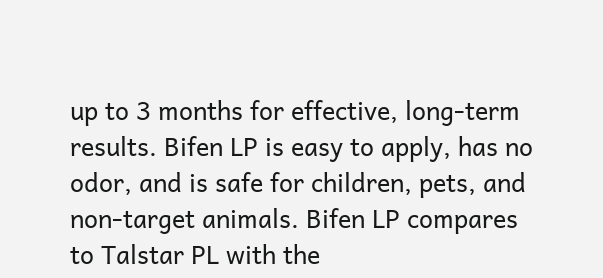up to 3 months for effective, long-term results. Bifen LP is easy to apply, has no odor, and is safe for children, pets, and non-target animals. Bifen LP compares to Talstar PL with the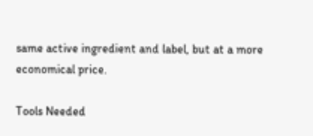same active ingredient and label, but at a more economical price.

Tools Needed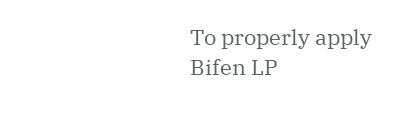To properly apply Bifen LP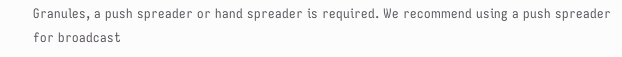Granules, a push spreader or hand spreader is required. We recommend using a push spreader for broadcast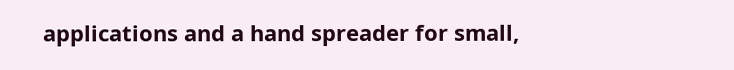applications and a hand spreader for small,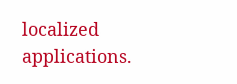localized applications.